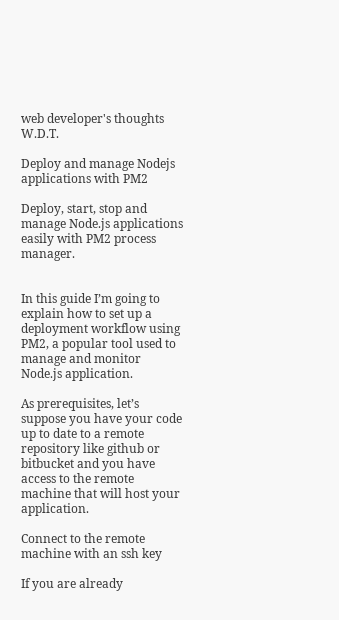web developer's thoughts W.D.T.

Deploy and manage Nodejs applications with PM2

Deploy, start, stop and manage Node.js applications easily with PM2 process manager.


In this guide I’m going to explain how to set up a deployment workflow using PM2, a popular tool used to manage and monitor Node.js application.

As prerequisites, let’s suppose you have your code up to date to a remote repository like github or bitbucket and you have access to the remote machine that will host your application.

Connect to the remote machine with an ssh key

If you are already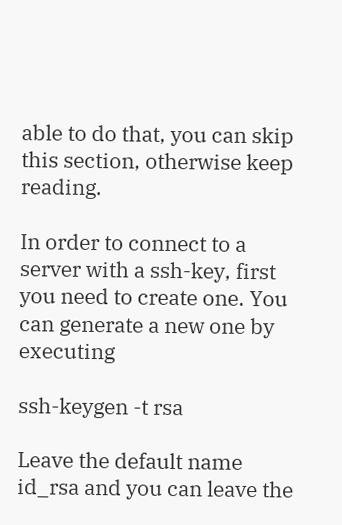able to do that, you can skip this section, otherwise keep reading.

In order to connect to a server with a ssh-key, first you need to create one. You can generate a new one by executing

ssh-keygen -t rsa

Leave the default name id_rsa and you can leave the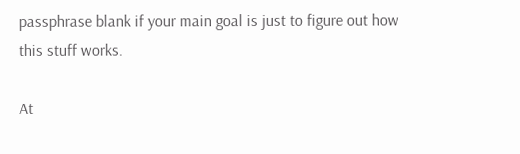passphrase blank if your main goal is just to figure out how this stuff works.

At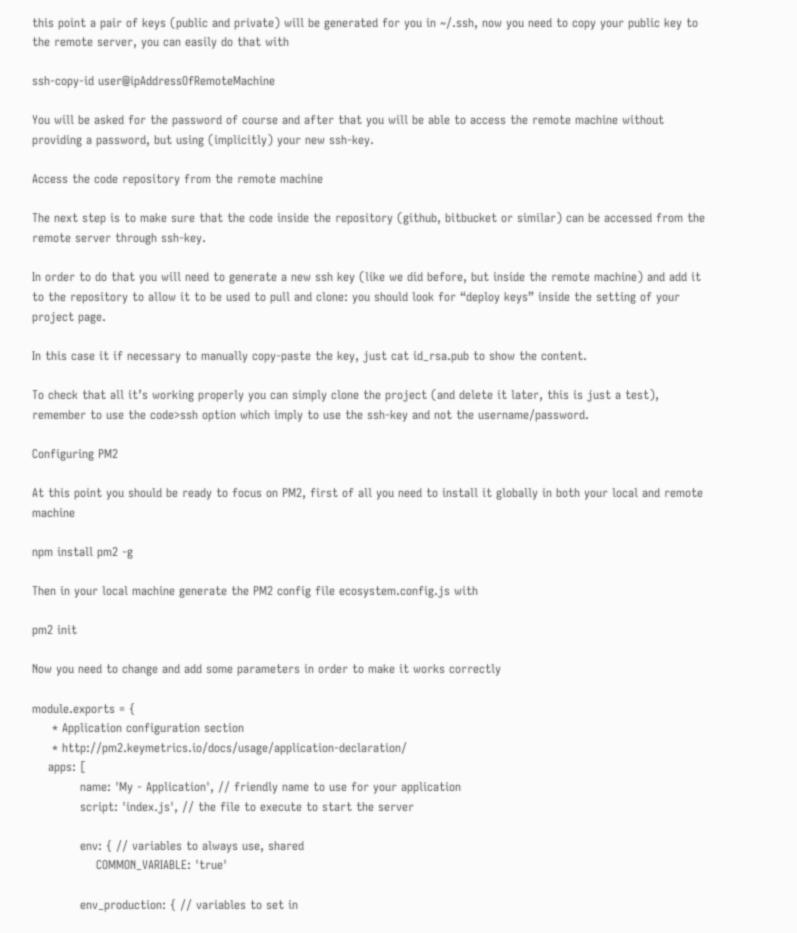this point a pair of keys (public and private) will be generated for you in ~/.ssh, now you need to copy your public key to the remote server, you can easily do that with

ssh-copy-id user@ipAddressOfRemoteMachine

You will be asked for the password of course and after that you will be able to access the remote machine without providing a password, but using (implicitly) your new ssh-key.

Access the code repository from the remote machine

The next step is to make sure that the code inside the repository (github, bitbucket or similar) can be accessed from the remote server through ssh-key.

In order to do that you will need to generate a new ssh key (like we did before, but inside the remote machine) and add it to the repository to allow it to be used to pull and clone: you should look for “deploy keys” inside the setting of your project page.

In this case it if necessary to manually copy-paste the key, just cat id_rsa.pub to show the content.

To check that all it’s working properly you can simply clone the project (and delete it later, this is just a test), remember to use the code>ssh option which imply to use the ssh-key and not the username/password.

Configuring PM2

At this point you should be ready to focus on PM2, first of all you need to install it globally in both your local and remote machine

npm install pm2 -g

Then in your local machine generate the PM2 config file ecosystem.config.js with

pm2 init

Now you need to change and add some parameters in order to make it works correctly

module.exports = {
     * Application configuration section
     * http://pm2.keymetrics.io/docs/usage/application-declaration/
    apps: [
            name: 'My - Application', // friendly name to use for your application
            script: 'index.js', // the file to execute to start the server

            env: { // variables to always use, shared
                COMMON_VARIABLE: 'true'

            env_production: { // variables to set in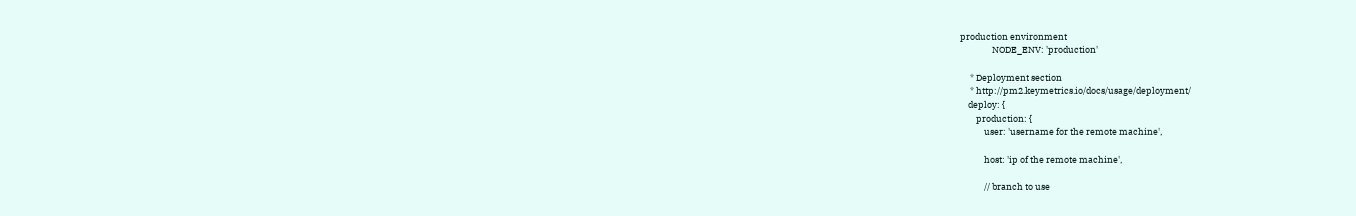production environment
                NODE_ENV: 'production'

     * Deployment section
     * http://pm2.keymetrics.io/docs/usage/deployment/
    deploy: {
        production: {
            user: 'username for the remote machine',

            host: 'ip of the remote machine',

            // branch to use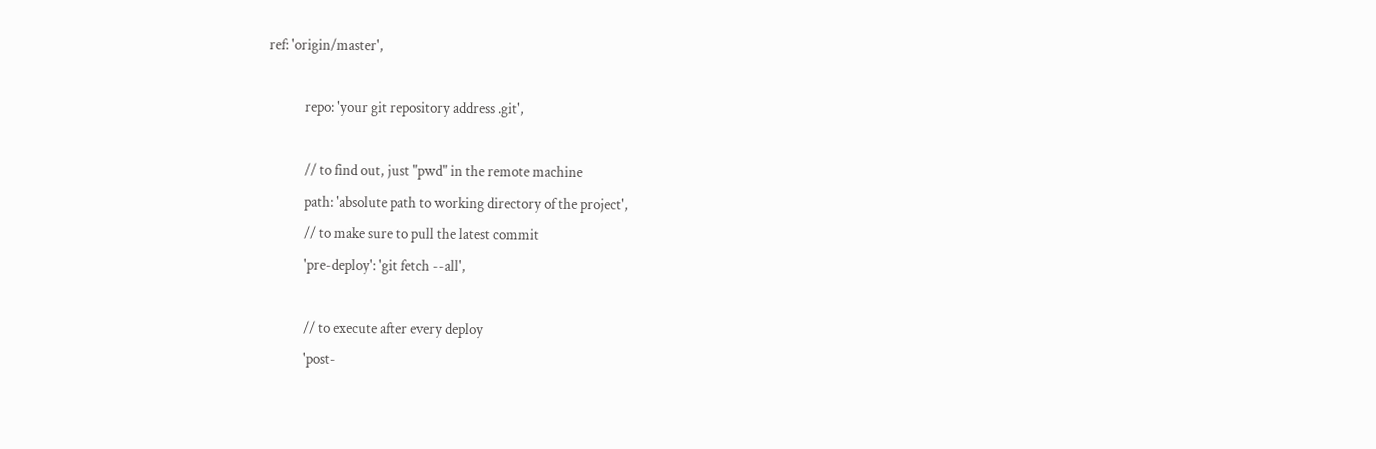ref: 'origin/master',

            repo: 'your git repository address .git',

            // to find out, just "pwd" in the remote machine
            path: 'absolute path to working directory of the project',
            // to make sure to pull the latest commit
            'pre-deploy': 'git fetch --all',

            // to execute after every deploy
            'post-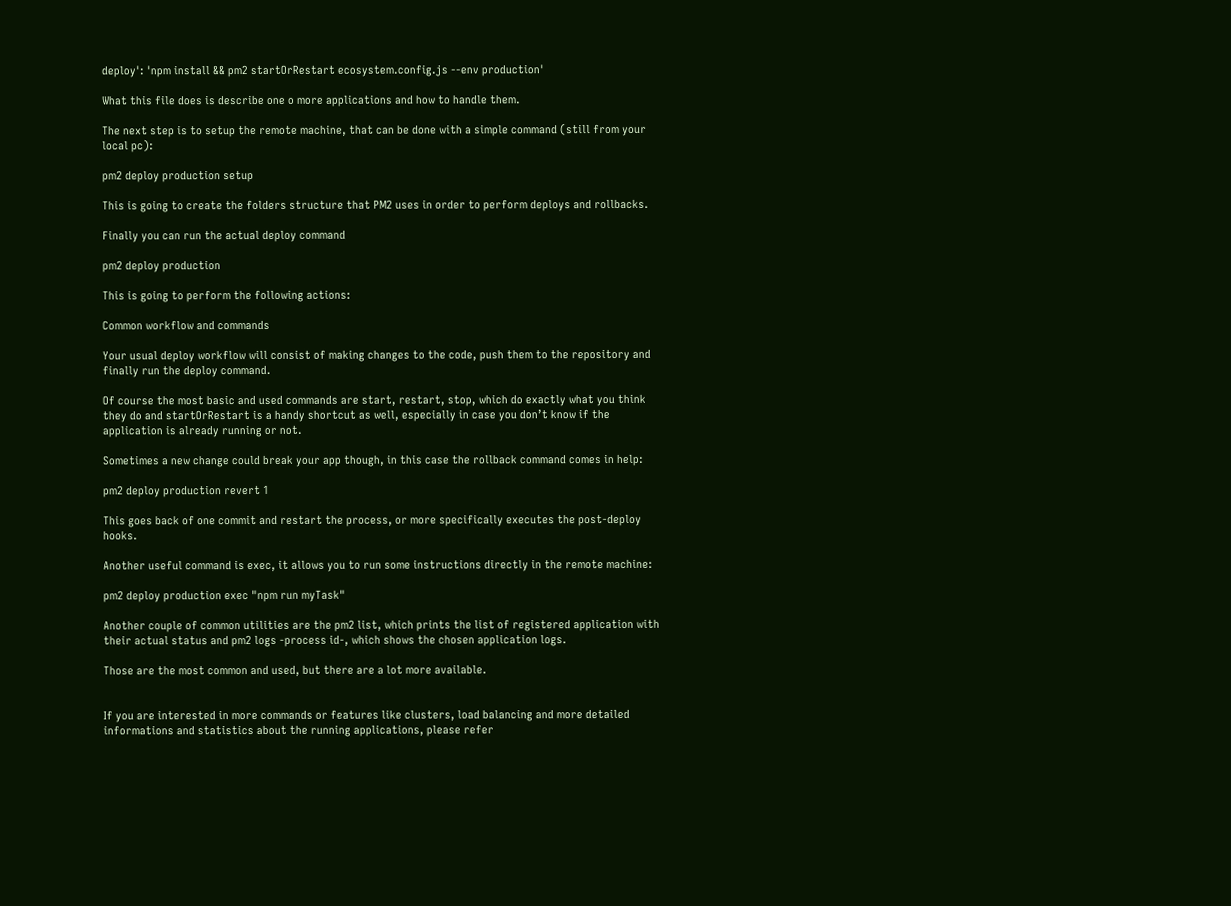deploy': 'npm install && pm2 startOrRestart ecosystem.config.js --env production'

What this file does is describe one o more applications and how to handle them.

The next step is to setup the remote machine, that can be done with a simple command (still from your local pc):

pm2 deploy production setup

This is going to create the folders structure that PM2 uses in order to perform deploys and rollbacks.

Finally you can run the actual deploy command

pm2 deploy production

This is going to perform the following actions:

Common workflow and commands

Your usual deploy workflow will consist of making changes to the code, push them to the repository and finally run the deploy command.

Of course the most basic and used commands are start, restart, stop, which do exactly what you think they do and startOrRestart is a handy shortcut as well, especially in case you don’t know if the application is already running or not.

Sometimes a new change could break your app though, in this case the rollback command comes in help:

pm2 deploy production revert 1

This goes back of one commit and restart the process, or more specifically executes the post-deploy hooks.

Another useful command is exec, it allows you to run some instructions directly in the remote machine:

pm2 deploy production exec "npm run myTask"

Another couple of common utilities are the pm2 list, which prints the list of registered application with their actual status and pm2 logs -process id-, which shows the chosen application logs.

Those are the most common and used, but there are a lot more available.


If you are interested in more commands or features like clusters, load balancing and more detailed informations and statistics about the running applications, please refer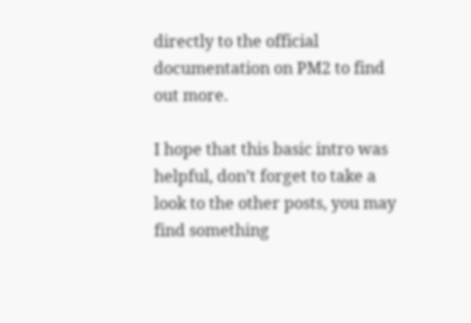directly to the official documentation on PM2 to find out more.

I hope that this basic intro was helpful, don’t forget to take a look to the other posts, you may find something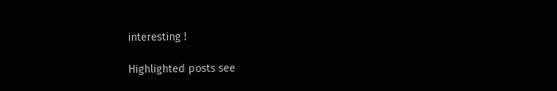interesting !

Highlighted posts see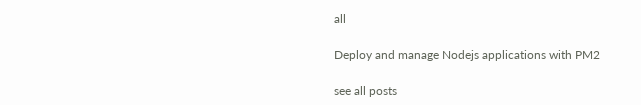all

Deploy and manage Nodejs applications with PM2

see all posts